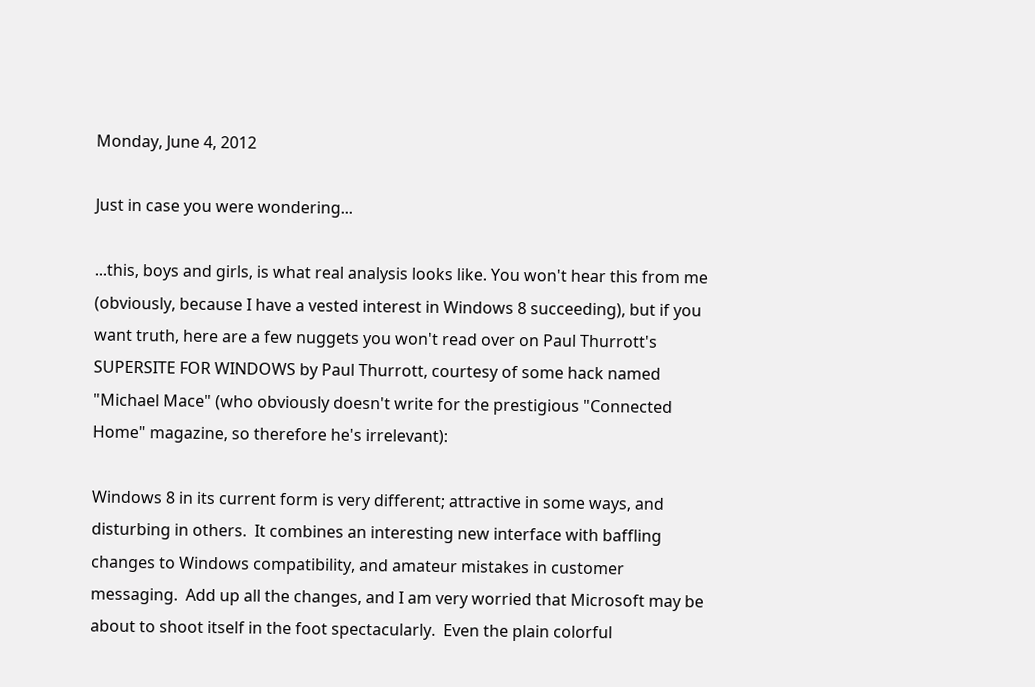Monday, June 4, 2012

Just in case you were wondering...

...this, boys and girls, is what real analysis looks like. You won't hear this from me (obviously, because I have a vested interest in Windows 8 succeeding), but if you want truth, here are a few nuggets you won't read over on Paul Thurrott's SUPERSITE FOR WINDOWS by Paul Thurrott, courtesy of some hack named "Michael Mace" (who obviously doesn't write for the prestigious "Connected Home" magazine, so therefore he's irrelevant):

Windows 8 in its current form is very different; attractive in some ways, and disturbing in others.  It combines an interesting new interface with baffling changes to Windows compatibility, and amateur mistakes in customer messaging.  Add up all the changes, and I am very worried that Microsoft may be about to shoot itself in the foot spectacularly.  Even the plain colorful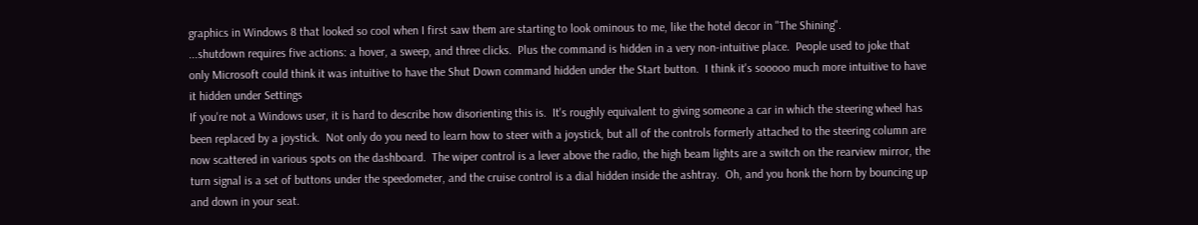graphics in Windows 8 that looked so cool when I first saw them are starting to look ominous to me, like the hotel decor in "The Shining".
...shutdown requires five actions: a hover, a sweep, and three clicks.  Plus the command is hidden in a very non-intuitive place.  People used to joke that only Microsoft could think it was intuitive to have the Shut Down command hidden under the Start button.  I think it's sooooo much more intuitive to have it hidden under Settings
If you're not a Windows user, it is hard to describe how disorienting this is.  It's roughly equivalent to giving someone a car in which the steering wheel has been replaced by a joystick.  Not only do you need to learn how to steer with a joystick, but all of the controls formerly attached to the steering column are now scattered in various spots on the dashboard.  The wiper control is a lever above the radio, the high beam lights are a switch on the rearview mirror, the turn signal is a set of buttons under the speedometer, and the cruise control is a dial hidden inside the ashtray.  Oh, and you honk the horn by bouncing up and down in your seat.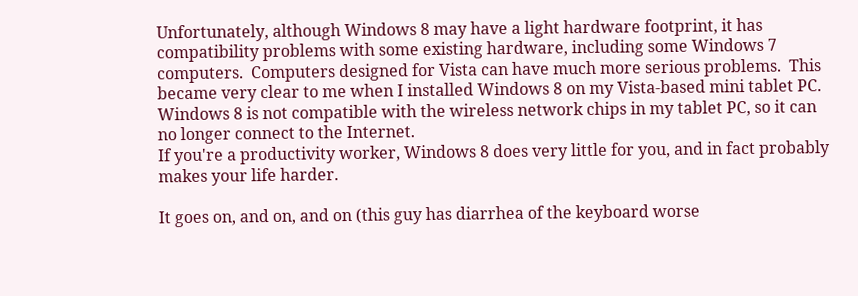Unfortunately, although Windows 8 may have a light hardware footprint, it has compatibility problems with some existing hardware, including some Windows 7 computers.  Computers designed for Vista can have much more serious problems.  This became very clear to me when I installed Windows 8 on my Vista-based mini tablet PC.  Windows 8 is not compatible with the wireless network chips in my tablet PC, so it can no longer connect to the Internet.
If you're a productivity worker, Windows 8 does very little for you, and in fact probably makes your life harder.

It goes on, and on, and on (this guy has diarrhea of the keyboard worse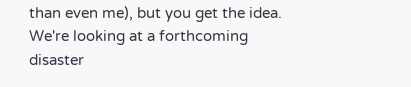than even me), but you get the idea. We're looking at a forthcoming disaster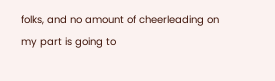folks, and no amount of cheerleading on my part is going to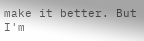make it better. But I'm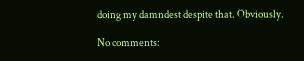doing my damndest despite that. Obviously.

No comments: